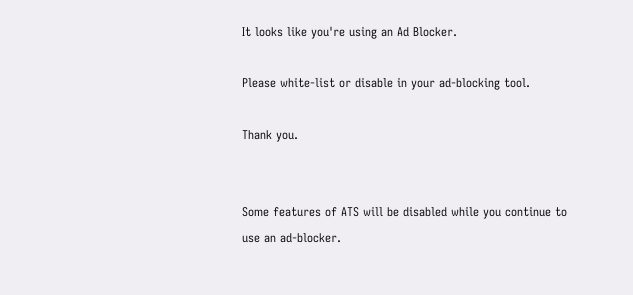It looks like you're using an Ad Blocker.

Please white-list or disable in your ad-blocking tool.

Thank you.


Some features of ATS will be disabled while you continue to use an ad-blocker.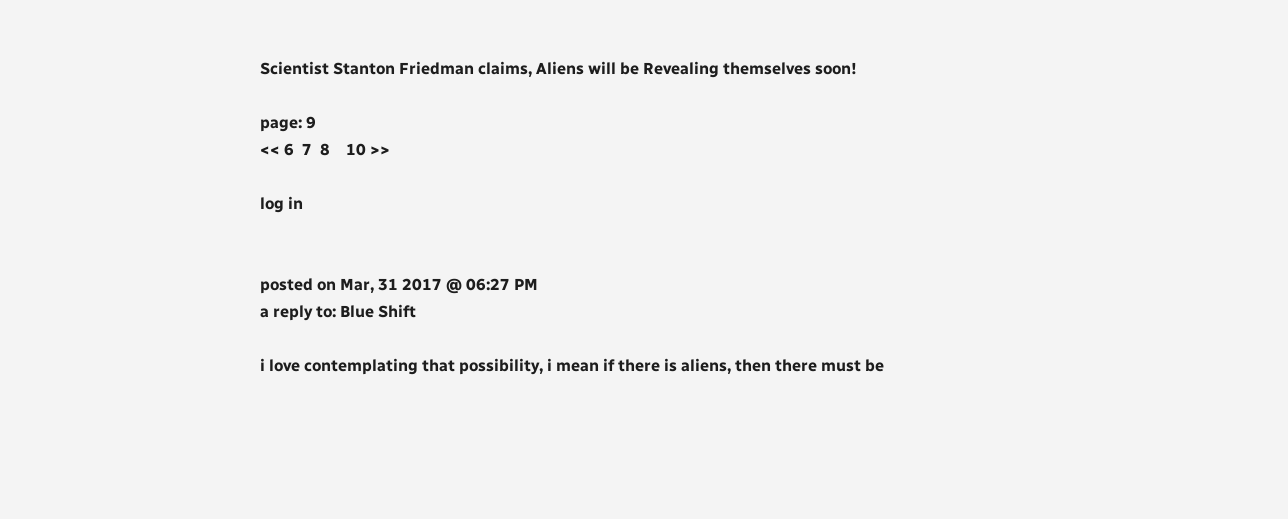Scientist Stanton Friedman claims, Aliens will be Revealing themselves soon!

page: 9
<< 6  7  8    10 >>

log in


posted on Mar, 31 2017 @ 06:27 PM
a reply to: Blue Shift

i love contemplating that possibility, i mean if there is aliens, then there must be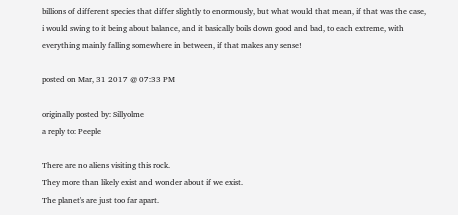billions of different species that differ slightly to enormously, but what would that mean, if that was the case, i would swing to it being about balance, and it basically boils down good and bad, to each extreme, with everything mainly falling somewhere in between, if that makes any sense!

posted on Mar, 31 2017 @ 07:33 PM

originally posted by: Sillyolme
a reply to: Peeple

There are no aliens visiting this rock.
They more than likely exist and wonder about if we exist.
The planet's are just too far apart.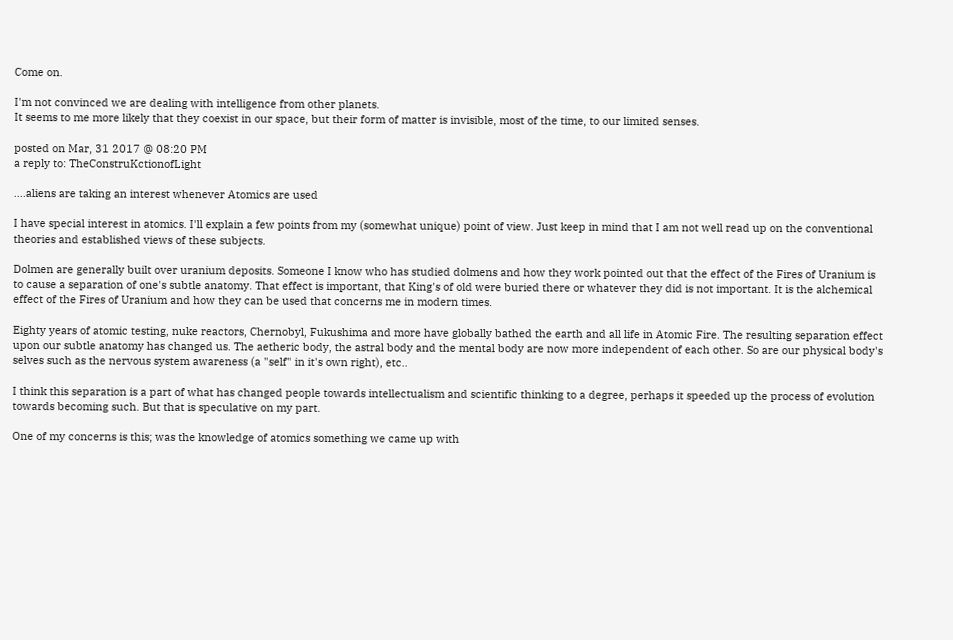Come on.

I'm not convinced we are dealing with intelligence from other planets.
It seems to me more likely that they coexist in our space, but their form of matter is invisible, most of the time, to our limited senses.

posted on Mar, 31 2017 @ 08:20 PM
a reply to: TheConstruKctionofLight

....aliens are taking an interest whenever Atomics are used

I have special interest in atomics. I'll explain a few points from my (somewhat unique) point of view. Just keep in mind that I am not well read up on the conventional theories and established views of these subjects.

Dolmen are generally built over uranium deposits. Someone I know who has studied dolmens and how they work pointed out that the effect of the Fires of Uranium is to cause a separation of one's subtle anatomy. That effect is important, that King's of old were buried there or whatever they did is not important. It is the alchemical effect of the Fires of Uranium and how they can be used that concerns me in modern times.

Eighty years of atomic testing, nuke reactors, Chernobyl, Fukushima and more have globally bathed the earth and all life in Atomic Fire. The resulting separation effect upon our subtle anatomy has changed us. The aetheric body, the astral body and the mental body are now more independent of each other. So are our physical body's selves such as the nervous system awareness (a "self" in it's own right), etc..

I think this separation is a part of what has changed people towards intellectualism and scientific thinking to a degree, perhaps it speeded up the process of evolution towards becoming such. But that is speculative on my part.

One of my concerns is this; was the knowledge of atomics something we came up with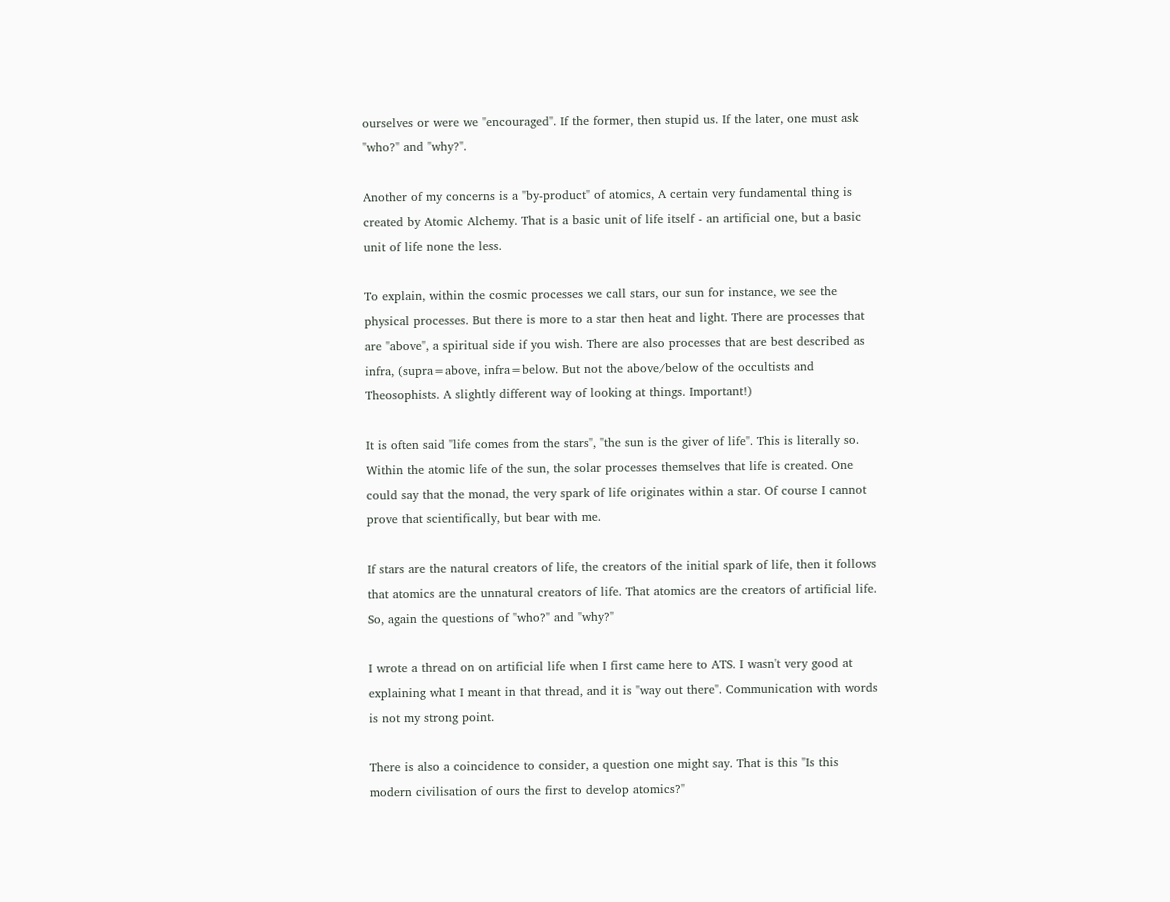ourselves or were we "encouraged". If the former, then stupid us. If the later, one must ask "who?" and "why?".

Another of my concerns is a "by-product" of atomics, A certain very fundamental thing is created by Atomic Alchemy. That is a basic unit of life itself - an artificial one, but a basic unit of life none the less.

To explain, within the cosmic processes we call stars, our sun for instance, we see the physical processes. But there is more to a star then heat and light. There are processes that are "above", a spiritual side if you wish. There are also processes that are best described as infra, (supra=above, infra=below. But not the above/below of the occultists and Theosophists. A slightly different way of looking at things. Important!)

It is often said "life comes from the stars", "the sun is the giver of life". This is literally so. Within the atomic life of the sun, the solar processes themselves that life is created. One could say that the monad, the very spark of life originates within a star. Of course I cannot prove that scientifically, but bear with me.

If stars are the natural creators of life, the creators of the initial spark of life, then it follows that atomics are the unnatural creators of life. That atomics are the creators of artificial life. So, again the questions of "who?" and "why?"

I wrote a thread on on artificial life when I first came here to ATS. I wasn't very good at explaining what I meant in that thread, and it is "way out there". Communication with words is not my strong point.

There is also a coincidence to consider, a question one might say. That is this "Is this modern civilisation of ours the first to develop atomics?"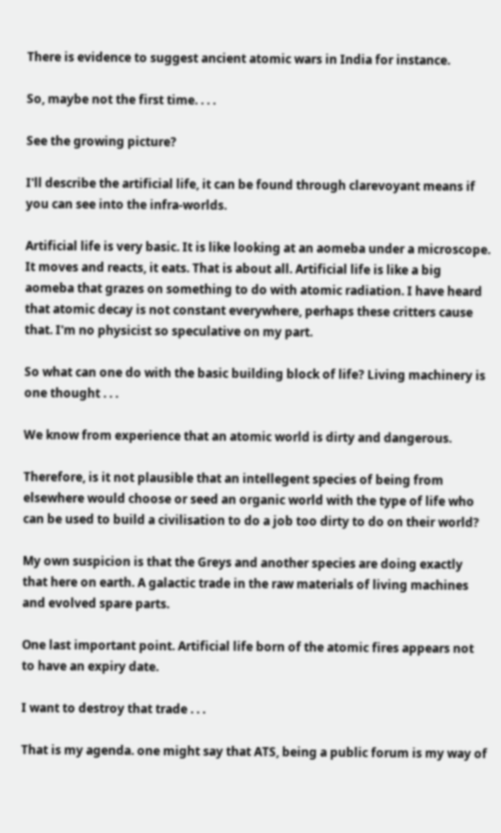There is evidence to suggest ancient atomic wars in India for instance.

So, maybe not the first time. . . .

See the growing picture?

I'll describe the artificial life, it can be found through clarevoyant means if you can see into the infra-worlds.

Artificial life is very basic. It is like looking at an aomeba under a microscope. It moves and reacts, it eats. That is about all. Artificial life is like a big aomeba that grazes on something to do with atomic radiation. I have heard that atomic decay is not constant everywhere, perhaps these critters cause that. I'm no physicist so speculative on my part.

So what can one do with the basic building block of life? Living machinery is one thought . . .

We know from experience that an atomic world is dirty and dangerous.

Therefore, is it not plausible that an intellegent species of being from elsewhere would choose or seed an organic world with the type of life who can be used to build a civilisation to do a job too dirty to do on their world?

My own suspicion is that the Greys and another species are doing exactly that here on earth. A galactic trade in the raw materials of living machines and evolved spare parts.

One last important point. Artificial life born of the atomic fires appears not to have an expiry date.

I want to destroy that trade . . .

That is my agenda. one might say that ATS, being a public forum is my way of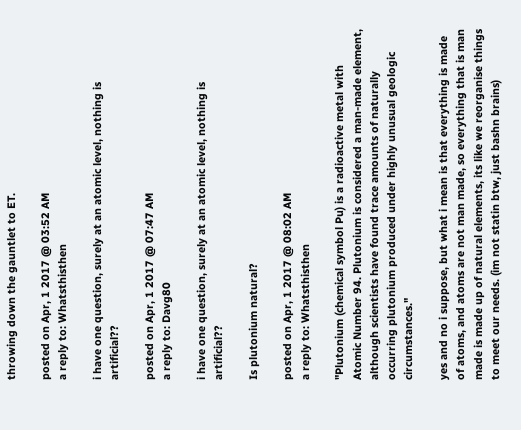throwing down the gauntlet to ET.

posted on Apr, 1 2017 @ 03:52 AM
a reply to: Whatsthisthen

i have one question, surely at an atomic level, nothing is artificial??

posted on Apr, 1 2017 @ 07:47 AM
a reply to: Davg80

i have one question, surely at an atomic level, nothing is artificial??

Is plutonium natural?

posted on Apr, 1 2017 @ 08:02 AM
a reply to: Whatsthisthen

"Plutonium (chemical symbol Pu) is a radioactive metal with Atomic Number 94. Plutonium is considered a man-made element, although scientists have found trace amounts of naturally occurring plutonium produced under highly unusual geologic circumstances."

yes and no i suppose, but what i mean is that everything is made of atoms, and atoms are not man made, so everything that is man made is made up of natural elements, its like we reorganise things to meet our needs. (im not statin btw, just bashn brains)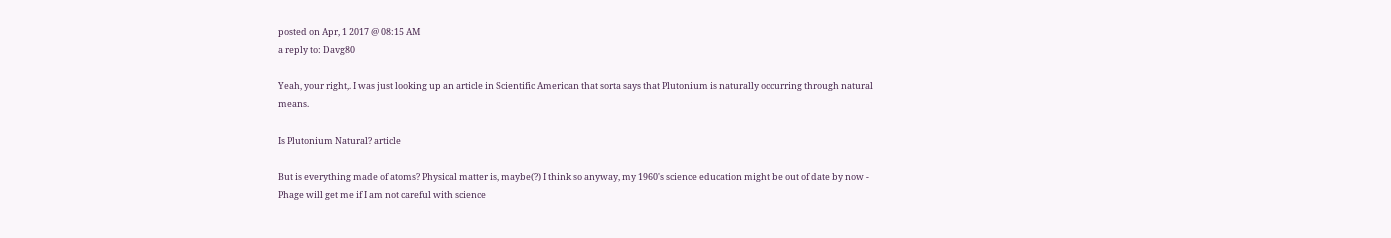posted on Apr, 1 2017 @ 08:15 AM
a reply to: Davg80

Yeah, your right,. I was just looking up an article in Scientific American that sorta says that Plutonium is naturally occurring through natural means.

Is Plutonium Natural? article

But is everything made of atoms? Physical matter is, maybe(?) I think so anyway, my 1960's science education might be out of date by now - Phage will get me if I am not careful with science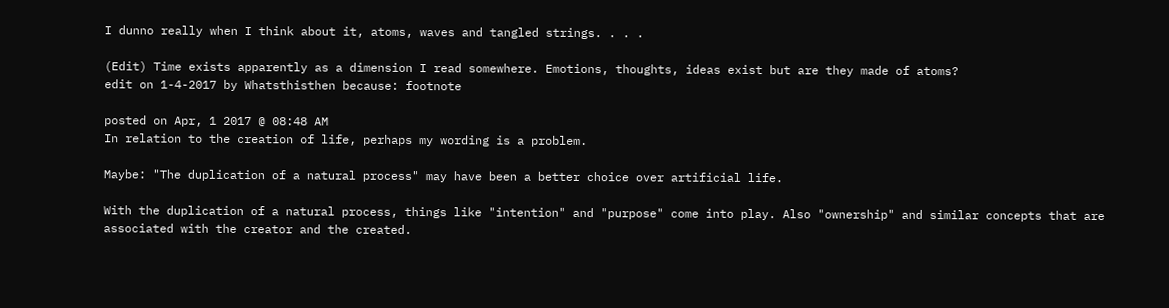I dunno really when I think about it, atoms, waves and tangled strings. . . .

(Edit) Time exists apparently as a dimension I read somewhere. Emotions, thoughts, ideas exist but are they made of atoms?
edit on 1-4-2017 by Whatsthisthen because: footnote

posted on Apr, 1 2017 @ 08:48 AM
In relation to the creation of life, perhaps my wording is a problem.

Maybe: "The duplication of a natural process" may have been a better choice over artificial life.

With the duplication of a natural process, things like "intention" and "purpose" come into play. Also "ownership" and similar concepts that are associated with the creator and the created.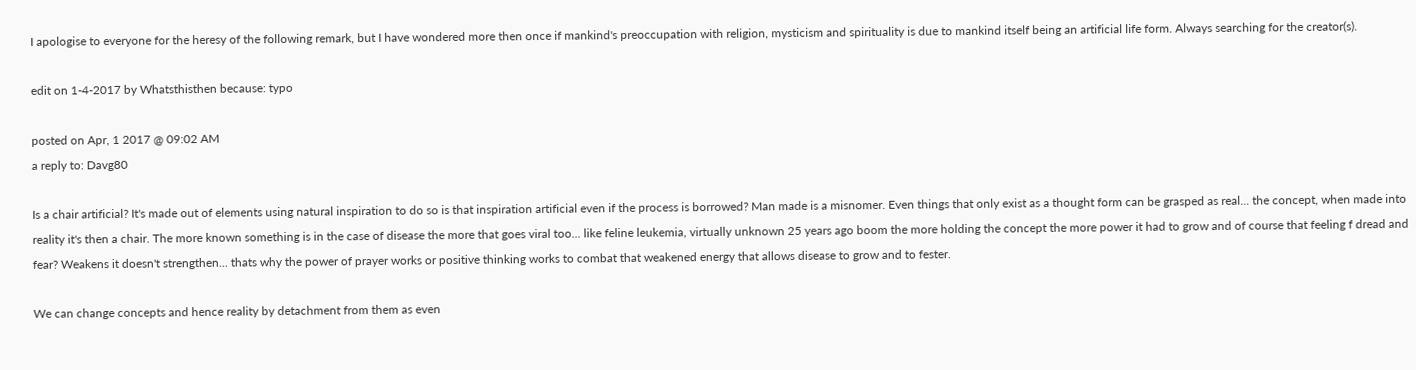I apologise to everyone for the heresy of the following remark, but I have wondered more then once if mankind's preoccupation with religion, mysticism and spirituality is due to mankind itself being an artificial life form. Always searching for the creator(s).

edit on 1-4-2017 by Whatsthisthen because: typo

posted on Apr, 1 2017 @ 09:02 AM
a reply to: Davg80

Is a chair artificial? It's made out of elements using natural inspiration to do so is that inspiration artificial even if the process is borrowed? Man made is a misnomer. Even things that only exist as a thought form can be grasped as real... the concept, when made into reality it's then a chair. The more known something is in the case of disease the more that goes viral too... like feline leukemia, virtually unknown 25 years ago boom the more holding the concept the more power it had to grow and of course that feeling f dread and fear? Weakens it doesn't strengthen... thats why the power of prayer works or positive thinking works to combat that weakened energy that allows disease to grow and to fester.

We can change concepts and hence reality by detachment from them as even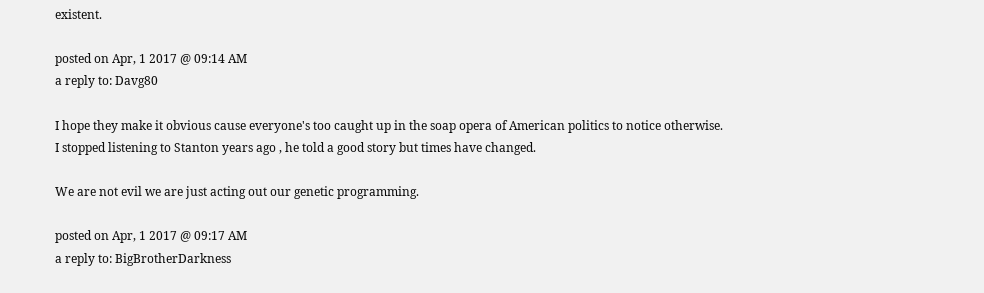existent.

posted on Apr, 1 2017 @ 09:14 AM
a reply to: Davg80

I hope they make it obvious cause everyone's too caught up in the soap opera of American politics to notice otherwise.
I stopped listening to Stanton years ago , he told a good story but times have changed.

We are not evil we are just acting out our genetic programming.

posted on Apr, 1 2017 @ 09:17 AM
a reply to: BigBrotherDarkness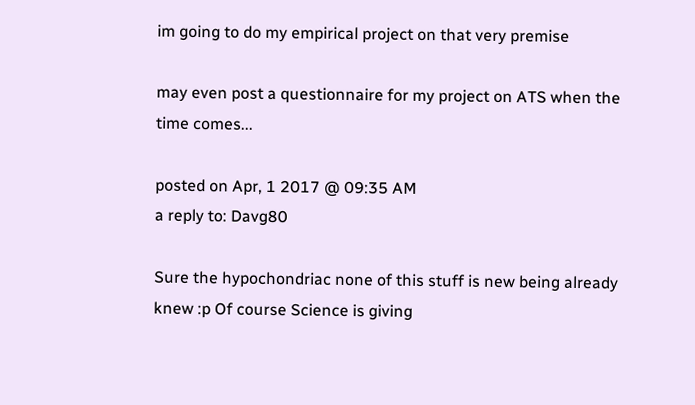im going to do my empirical project on that very premise

may even post a questionnaire for my project on ATS when the time comes...

posted on Apr, 1 2017 @ 09:35 AM
a reply to: Davg80

Sure the hypochondriac none of this stuff is new being already knew :p Of course Science is giving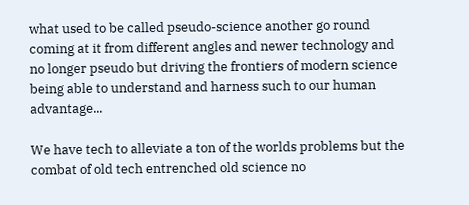what used to be called pseudo-science another go round coming at it from different angles and newer technology and no longer pseudo but driving the frontiers of modern science being able to understand and harness such to our human advantage...

We have tech to alleviate a ton of the worlds problems but the combat of old tech entrenched old science no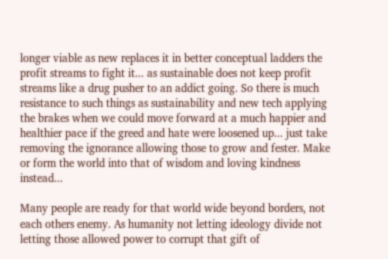longer viable as new replaces it in better conceptual ladders the profit streams to fight it... as sustainable does not keep profit streams like a drug pusher to an addict going. So there is much resistance to such things as sustainability and new tech applying the brakes when we could move forward at a much happier and healthier pace if the greed and hate were loosened up... just take removing the ignorance allowing those to grow and fester. Make or form the world into that of wisdom and loving kindness instead...

Many people are ready for that world wide beyond borders, not each others enemy. As humanity not letting ideology divide not letting those allowed power to corrupt that gift of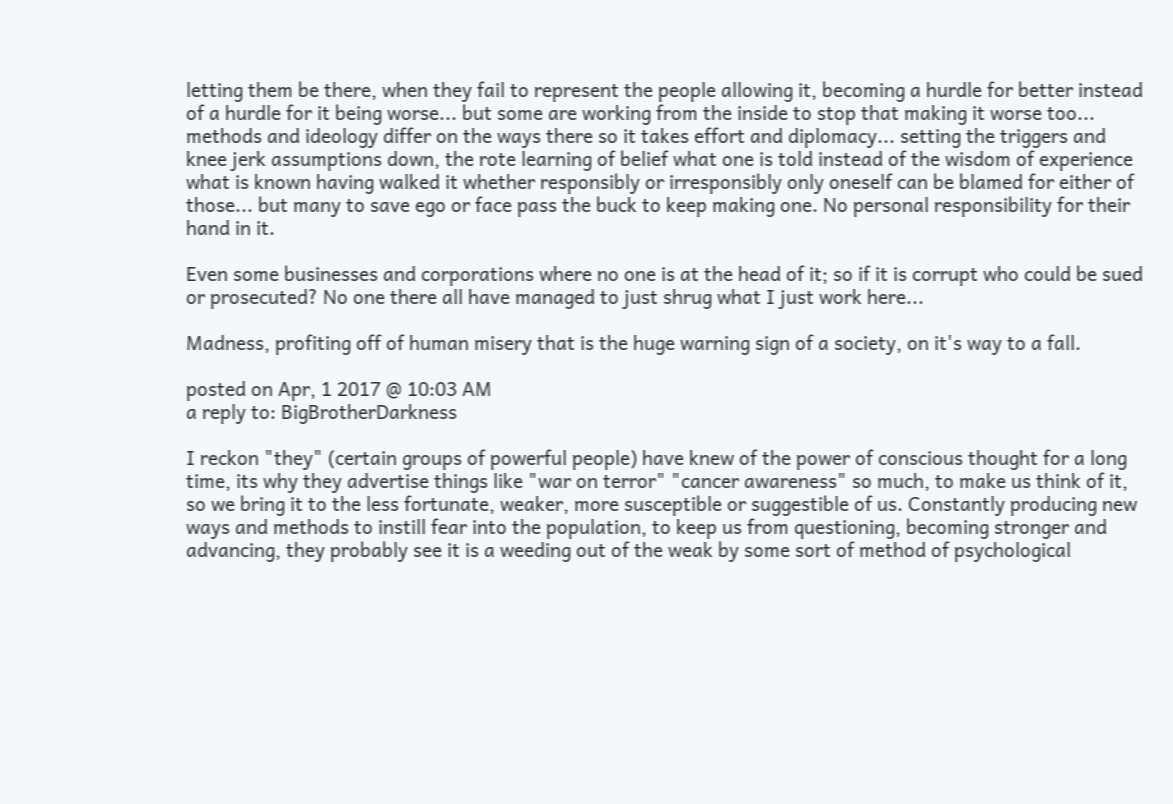letting them be there, when they fail to represent the people allowing it, becoming a hurdle for better instead of a hurdle for it being worse... but some are working from the inside to stop that making it worse too... methods and ideology differ on the ways there so it takes effort and diplomacy... setting the triggers and knee jerk assumptions down, the rote learning of belief what one is told instead of the wisdom of experience what is known having walked it whether responsibly or irresponsibly only oneself can be blamed for either of those... but many to save ego or face pass the buck to keep making one. No personal responsibility for their hand in it.

Even some businesses and corporations where no one is at the head of it; so if it is corrupt who could be sued or prosecuted? No one there all have managed to just shrug what I just work here...

Madness, profiting off of human misery that is the huge warning sign of a society, on it's way to a fall.

posted on Apr, 1 2017 @ 10:03 AM
a reply to: BigBrotherDarkness

I reckon "they" (certain groups of powerful people) have knew of the power of conscious thought for a long time, its why they advertise things like "war on terror" "cancer awareness" so much, to make us think of it, so we bring it to the less fortunate, weaker, more susceptible or suggestible of us. Constantly producing new ways and methods to instill fear into the population, to keep us from questioning, becoming stronger and advancing, they probably see it is a weeding out of the weak by some sort of method of psychological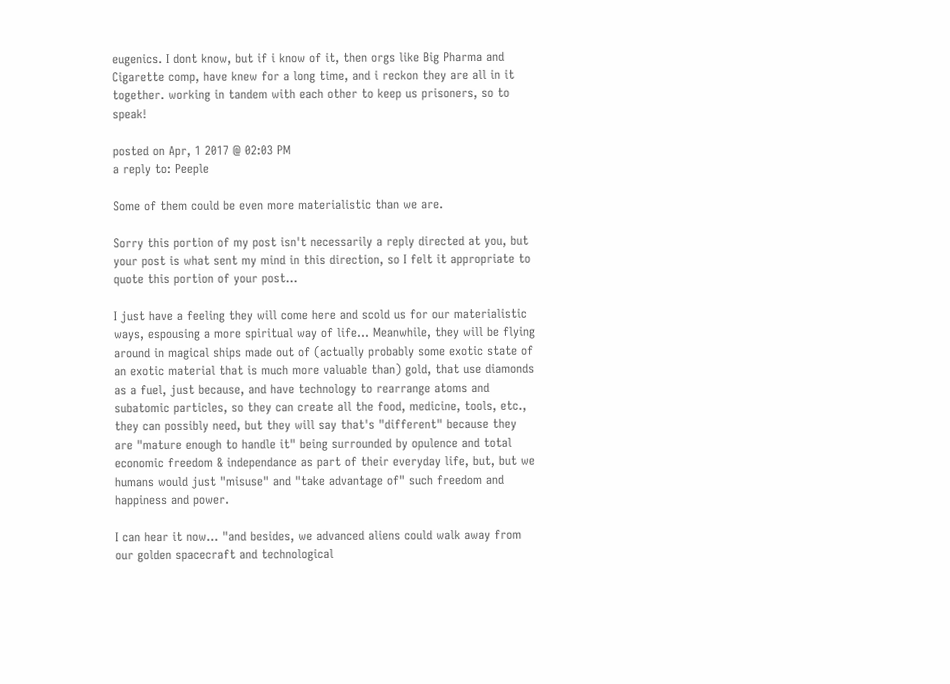eugenics. I dont know, but if i know of it, then orgs like Big Pharma and Cigarette comp, have knew for a long time, and i reckon they are all in it together. working in tandem with each other to keep us prisoners, so to speak!

posted on Apr, 1 2017 @ 02:03 PM
a reply to: Peeple

Some of them could be even more materialistic than we are.

Sorry this portion of my post isn't necessarily a reply directed at you, but your post is what sent my mind in this direction, so I felt it appropriate to quote this portion of your post...

I just have a feeling they will come here and scold us for our materialistic ways, espousing a more spiritual way of life... Meanwhile, they will be flying around in magical ships made out of (actually probably some exotic state of an exotic material that is much more valuable than) gold, that use diamonds as a fuel, just because, and have technology to rearrange atoms and subatomic particles, so they can create all the food, medicine, tools, etc., they can possibly need, but they will say that's "different" because they are "mature enough to handle it" being surrounded by opulence and total economic freedom & independance as part of their everyday life, but, but we humans would just "misuse" and "take advantage of" such freedom and happiness and power.

I can hear it now... "and besides, we advanced aliens could walk away from our golden spacecraft and technological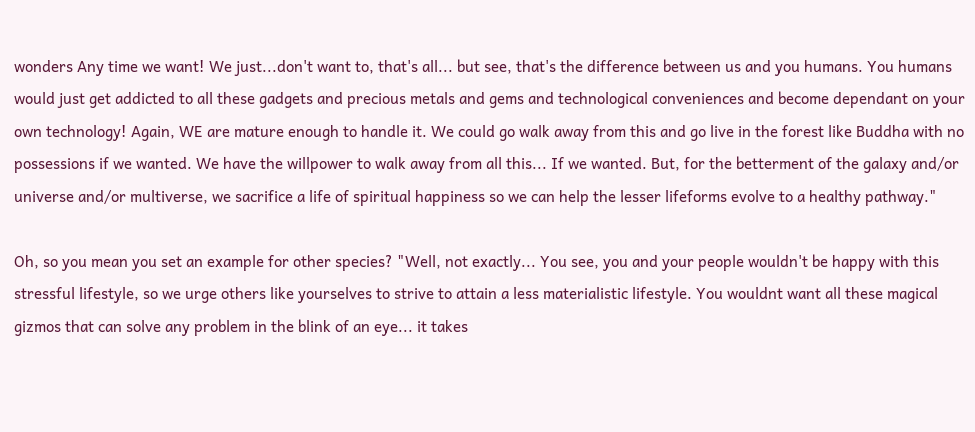wonders Any time we want! We just...don't want to, that's all... but see, that's the difference between us and you humans. You humans would just get addicted to all these gadgets and precious metals and gems and technological conveniences and become dependant on your own technology! Again, WE are mature enough to handle it. We could go walk away from this and go live in the forest like Buddha with no possessions if we wanted. We have the willpower to walk away from all this... If we wanted. But, for the betterment of the galaxy and/or universe and/or multiverse, we sacrifice a life of spiritual happiness so we can help the lesser lifeforms evolve to a healthy pathway."

Oh, so you mean you set an example for other species? "Well, not exactly... You see, you and your people wouldn't be happy with this stressful lifestyle, so we urge others like yourselves to strive to attain a less materialistic lifestyle. You wouldnt want all these magical gizmos that can solve any problem in the blink of an eye... it takes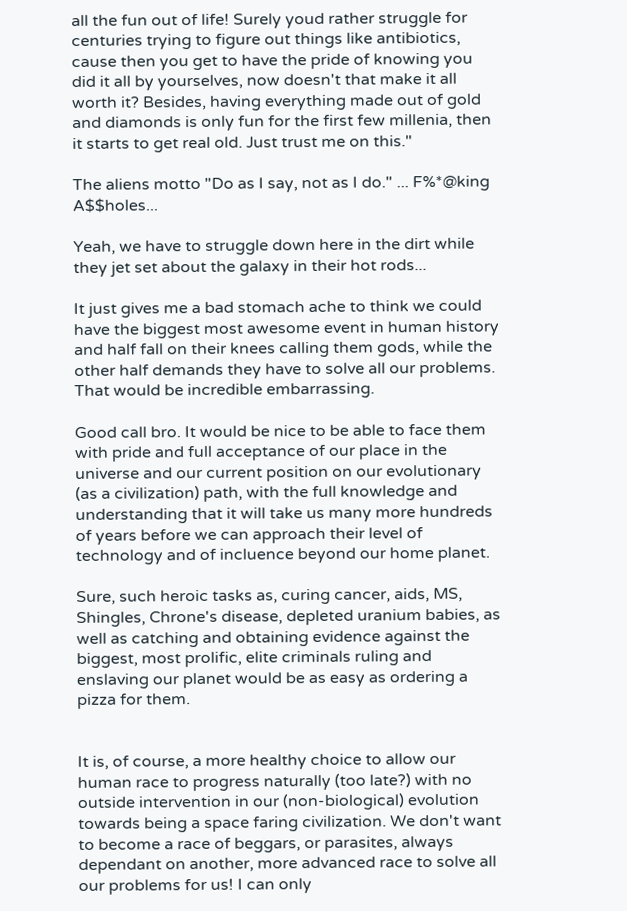all the fun out of life! Surely youd rather struggle for centuries trying to figure out things like antibiotics, cause then you get to have the pride of knowing you did it all by yourselves, now doesn't that make it all worth it? Besides, having everything made out of gold and diamonds is only fun for the first few millenia, then it starts to get real old. Just trust me on this."

The aliens motto "Do as I say, not as I do." ... F%*@king A$$holes...

Yeah, we have to struggle down here in the dirt while they jet set about the galaxy in their hot rods...

It just gives me a bad stomach ache to think we could have the biggest most awesome event in human history and half fall on their knees calling them gods, while the other half demands they have to solve all our problems.
That would be incredible embarrassing.

Good call bro. It would be nice to be able to face them with pride and full acceptance of our place in the universe and our current position on our evolutionary (as a civilization) path, with the full knowledge and understanding that it will take us many more hundreds of years before we can approach their level of technology and of incluence beyond our home planet.

Sure, such heroic tasks as, curing cancer, aids, MS, Shingles, Chrone's disease, depleted uranium babies, as well as catching and obtaining evidence against the biggest, most prolific, elite criminals ruling and enslaving our planet would be as easy as ordering a pizza for them.


It is, of course, a more healthy choice to allow our human race to progress naturally (too late?) with no outside intervention in our (non-biological) evolution towards being a space faring civilization. We don't want to become a race of beggars, or parasites, always dependant on another, more advanced race to solve all our problems for us! I can only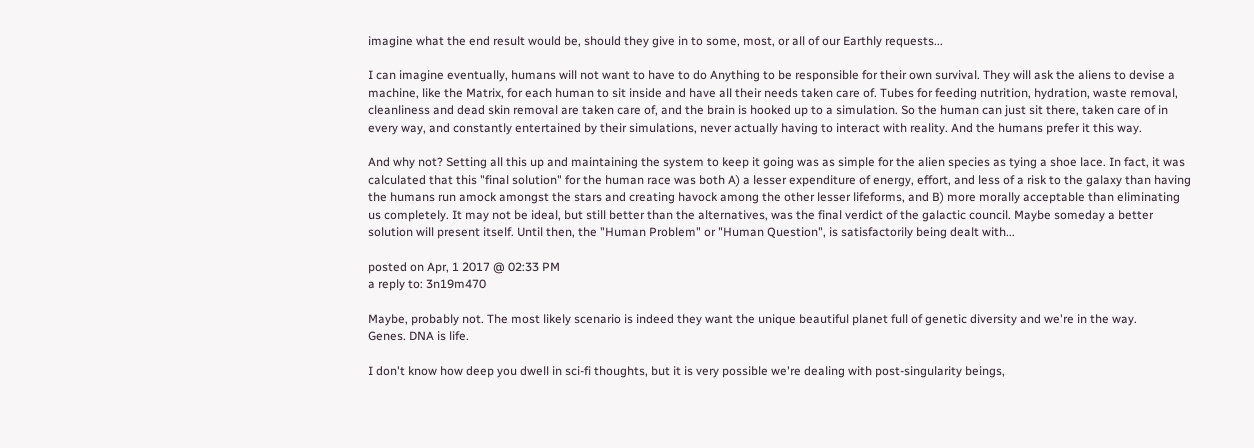imagine what the end result would be, should they give in to some, most, or all of our Earthly requests...

I can imagine eventually, humans will not want to have to do Anything to be responsible for their own survival. They will ask the aliens to devise a machine, like the Matrix, for each human to sit inside and have all their needs taken care of. Tubes for feeding nutrition, hydration, waste removal, cleanliness and dead skin removal are taken care of, and the brain is hooked up to a simulation. So the human can just sit there, taken care of in every way, and constantly entertained by their simulations, never actually having to interact with reality. And the humans prefer it this way.

And why not? Setting all this up and maintaining the system to keep it going was as simple for the alien species as tying a shoe lace. In fact, it was calculated that this "final solution" for the human race was both A) a lesser expenditure of energy, effort, and less of a risk to the galaxy than having the humans run amock amongst the stars and creating havock among the other lesser lifeforms, and B) more morally acceptable than eliminating us completely. It may not be ideal, but still better than the alternatives, was the final verdict of the galactic council. Maybe someday a better solution will present itself. Until then, the "Human Problem" or "Human Question", is satisfactorily being dealt with...

posted on Apr, 1 2017 @ 02:33 PM
a reply to: 3n19m470

Maybe, probably not. The most likely scenario is indeed they want the unique beautiful planet full of genetic diversity and we're in the way.
Genes. DNA is life.

I don't know how deep you dwell in sci-fi thoughts, but it is very possible we're dealing with post-singularity beings,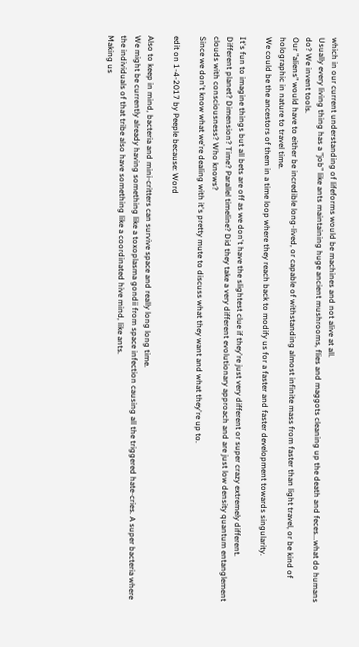which in our current understanding of lifeforms would be machines and not alive at all.
Usually every living thing has a "job" like ants maintaining huge ancient mushrooms, flies and maggots cleaning up the death and feces...what do humans do? We invent tools.
Our "aliens" would have to either be incredible long-lived, or capable of withstanding almost infinite mass from faster than light travel, or be kind of holographic in nature to travel time.
We could be the ancestors of them in a time loop where they reach back to modify us for a faster and faster development towards singularity.

It's fun to imagine things but all bets are off as we don't have the slightest clue if they're just very different or super crazy extremely different.
Different planet? Dimension? Time? Parallel timeline? Did they take a very different evolutionary approach and are just low density quantum entanglement clouds with consciousness? Who knows?
Since we don't know what we're dealing with it's pretty mute to discuss what they want and what they're up to.

edit on 1-4-2017 by Peeple because: Word

Also to keep in mind, bacteria and mini-critters can survive space and really long long time.
We might be currently already having something like a toxoplasma gondii from space infection causing all the triggered hate-cries. A super bacteria where the individuals of that tribe also have something like a coordinated hive mind, like ants.
Making us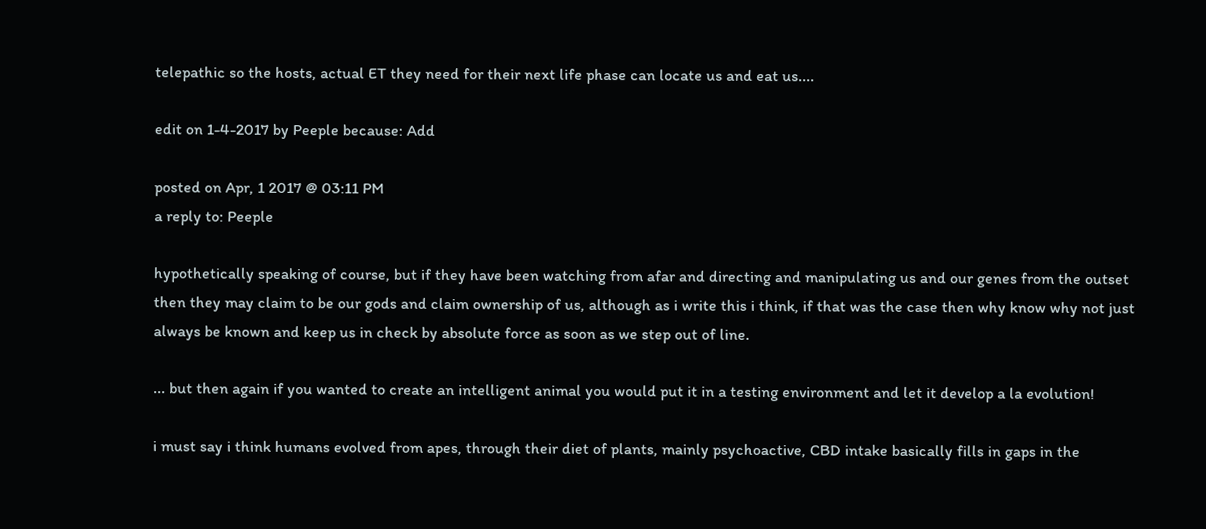telepathic so the hosts, actual ET they need for their next life phase can locate us and eat us....

edit on 1-4-2017 by Peeple because: Add

posted on Apr, 1 2017 @ 03:11 PM
a reply to: Peeple

hypothetically speaking of course, but if they have been watching from afar and directing and manipulating us and our genes from the outset then they may claim to be our gods and claim ownership of us, although as i write this i think, if that was the case then why know why not just always be known and keep us in check by absolute force as soon as we step out of line.

... but then again if you wanted to create an intelligent animal you would put it in a testing environment and let it develop a la evolution!

i must say i think humans evolved from apes, through their diet of plants, mainly psychoactive, CBD intake basically fills in gaps in the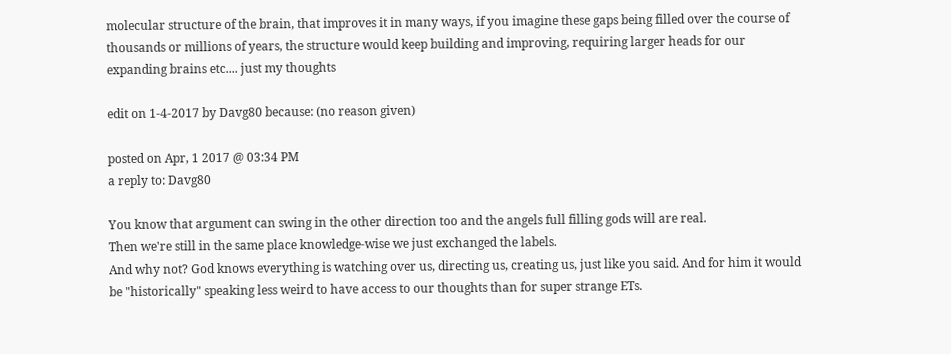molecular structure of the brain, that improves it in many ways, if you imagine these gaps being filled over the course of thousands or millions of years, the structure would keep building and improving, requiring larger heads for our expanding brains etc.... just my thoughts

edit on 1-4-2017 by Davg80 because: (no reason given)

posted on Apr, 1 2017 @ 03:34 PM
a reply to: Davg80

You know that argument can swing in the other direction too and the angels full filling gods will are real.
Then we're still in the same place knowledge-wise we just exchanged the labels.
And why not? God knows everything is watching over us, directing us, creating us, just like you said. And for him it would be "historically" speaking less weird to have access to our thoughts than for super strange ETs.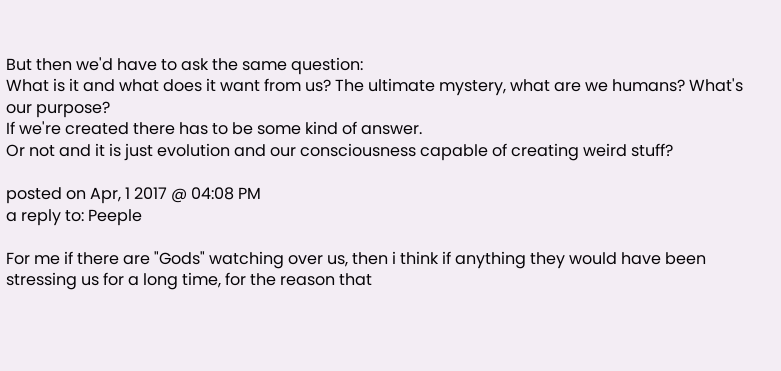But then we'd have to ask the same question:
What is it and what does it want from us? The ultimate mystery, what are we humans? What's our purpose?
If we're created there has to be some kind of answer.
Or not and it is just evolution and our consciousness capable of creating weird stuff?

posted on Apr, 1 2017 @ 04:08 PM
a reply to: Peeple

For me if there are "Gods" watching over us, then i think if anything they would have been stressing us for a long time, for the reason that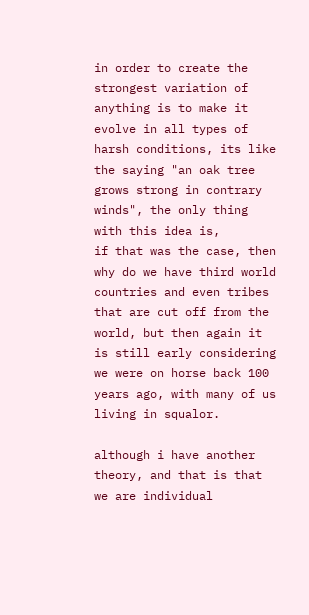in order to create the strongest variation of anything is to make it evolve in all types of harsh conditions, its like the saying "an oak tree grows strong in contrary winds", the only thing with this idea is,
if that was the case, then why do we have third world countries and even tribes that are cut off from the world, but then again it is still early considering we were on horse back 100 years ago, with many of us living in squalor.

although i have another theory, and that is that we are individual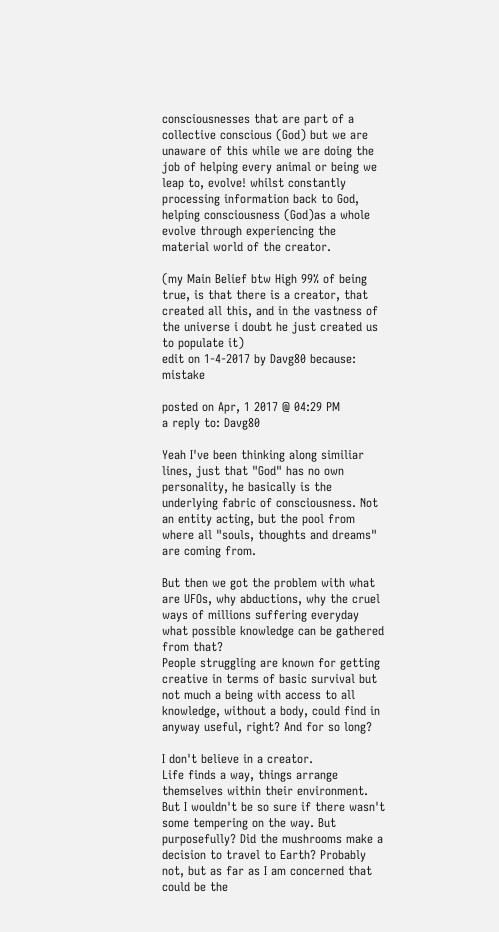consciousnesses that are part of a collective conscious (God) but we are unaware of this while we are doing the job of helping every animal or being we leap to, evolve! whilst constantly processing information back to God, helping consciousness (God)as a whole evolve through experiencing the material world of the creator.

(my Main Belief btw High 99% of being true, is that there is a creator, that created all this, and in the vastness of the universe i doubt he just created us to populate it)
edit on 1-4-2017 by Davg80 because: mistake

posted on Apr, 1 2017 @ 04:29 PM
a reply to: Davg80

Yeah I've been thinking along similiar lines, just that "God" has no own personality, he basically is the underlying fabric of consciousness. Not an entity acting, but the pool from where all "souls, thoughts and dreams" are coming from.

But then we got the problem with what are UFOs, why abductions, why the cruel ways of millions suffering everyday what possible knowledge can be gathered from that?
People struggling are known for getting creative in terms of basic survival but not much a being with access to all knowledge, without a body, could find in anyway useful, right? And for so long?

I don't believe in a creator.
Life finds a way, things arrange themselves within their environment. But I wouldn't be so sure if there wasn't some tempering on the way. But purposefully? Did the mushrooms make a decision to travel to Earth? Probably not, but as far as I am concerned that could be the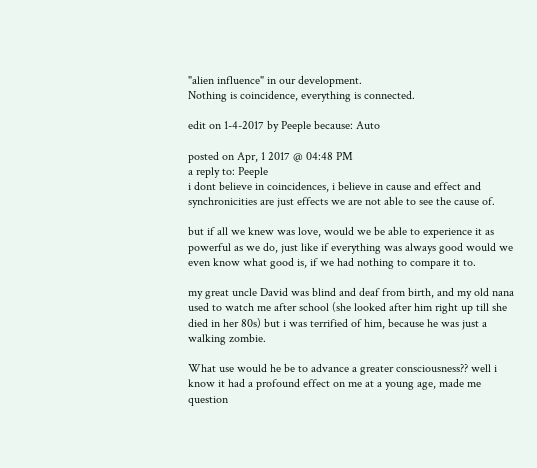"alien influence" in our development.
Nothing is coincidence, everything is connected.

edit on 1-4-2017 by Peeple because: Auto

posted on Apr, 1 2017 @ 04:48 PM
a reply to: Peeple
i dont believe in coincidences, i believe in cause and effect and synchronicities are just effects we are not able to see the cause of.

but if all we knew was love, would we be able to experience it as powerful as we do, just like if everything was always good would we even know what good is, if we had nothing to compare it to.

my great uncle David was blind and deaf from birth, and my old nana used to watch me after school (she looked after him right up till she died in her 80s) but i was terrified of him, because he was just a walking zombie.

What use would he be to advance a greater consciousness?? well i know it had a profound effect on me at a young age, made me question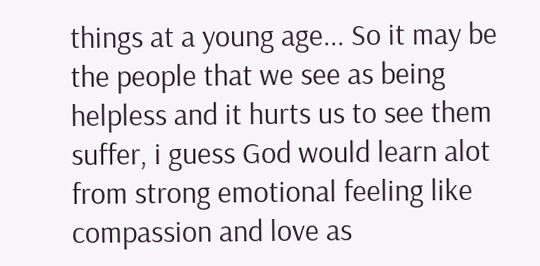things at a young age... So it may be the people that we see as being helpless and it hurts us to see them suffer, i guess God would learn alot from strong emotional feeling like compassion and love as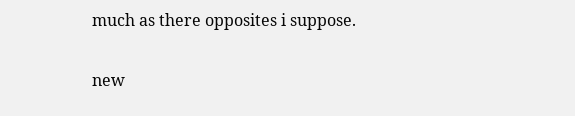much as there opposites i suppose.

new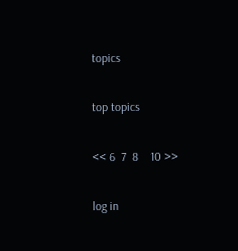topics

top topics

<< 6  7  8    10 >>

log in